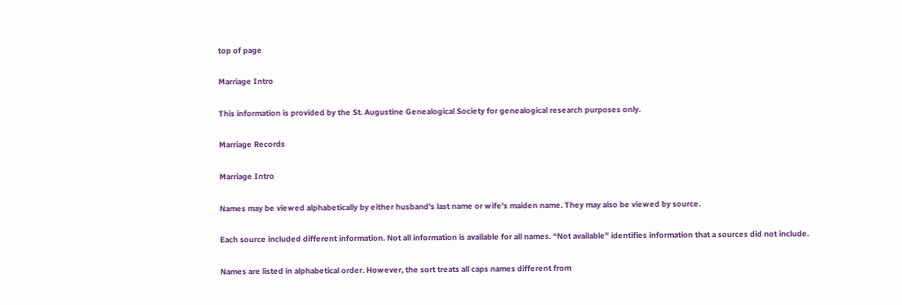top of page

Marriage Intro

This information is provided by the St. Augustine Genealogical Society for genealogical research purposes only.

Marriage Records

Marriage Intro

Names may be viewed alphabetically by either husband's last name or wife's maiden name. They may also be viewed by source.

Each source included different information. Not all information is available for all names. “Not available” identifies information that a sources did not include.

Names are listed in alphabetical order. However, the sort treats all caps names different from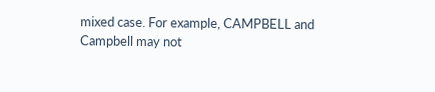mixed case. For example, CAMPBELL and Campbell may not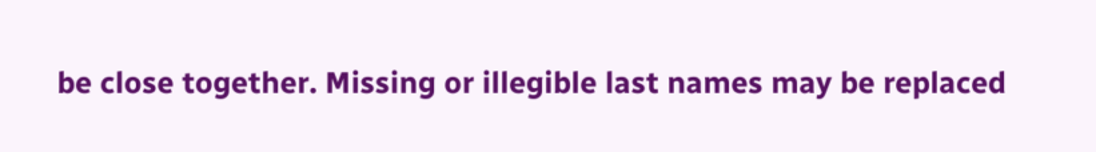be close together. Missing or illegible last names may be replaced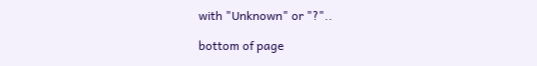with "Unknown" or "?"..

bottom of page